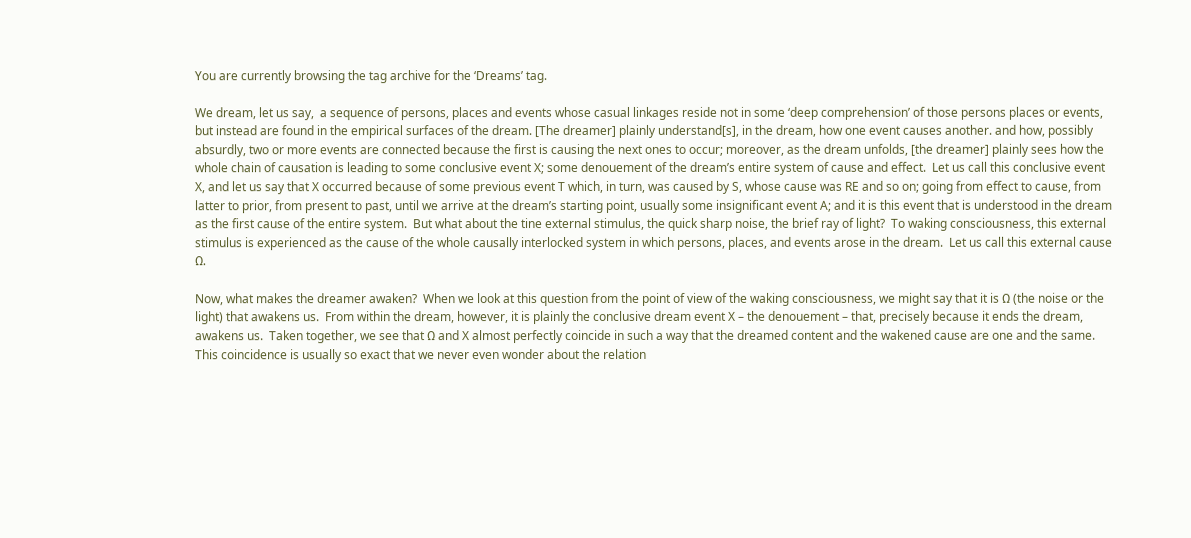You are currently browsing the tag archive for the ‘Dreams’ tag.

We dream, let us say,  a sequence of persons, places and events whose casual linkages reside not in some ‘deep comprehension’ of those persons places or events, but instead are found in the empirical surfaces of the dream. [The dreamer] plainly understand[s], in the dream, how one event causes another. and how, possibly absurdly, two or more events are connected because the first is causing the next ones to occur; moreover, as the dream unfolds, [the dreamer] plainly sees how the whole chain of causation is leading to some conclusive event X; some denouement of the dream’s entire system of cause and effect.  Let us call this conclusive event X, and let us say that X occurred because of some previous event T which, in turn, was caused by S, whose cause was RE and so on; going from effect to cause, from latter to prior, from present to past, until we arrive at the dream’s starting point, usually some insignificant event A; and it is this event that is understood in the dream  as the first cause of the entire system.  But what about the tine external stimulus, the quick sharp noise, the brief ray of light?  To waking consciousness, this external stimulus is experienced as the cause of the whole causally interlocked system in which persons, places, and events arose in the dream.  Let us call this external cause Ω.

Now, what makes the dreamer awaken?  When we look at this question from the point of view of the waking consciousness, we might say that it is Ω (the noise or the light) that awakens us.  From within the dream, however, it is plainly the conclusive dream event X – the denouement – that, precisely because it ends the dream, awakens us.  Taken together, we see that Ω and X almost perfectly coincide in such a way that the dreamed content and the wakened cause are one and the same.  This coincidence is usually so exact that we never even wonder about the relation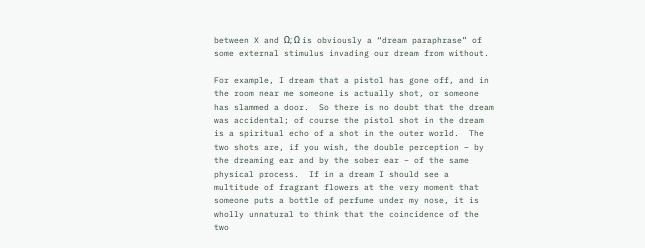between X and Ω; Ω is obviously a “dream paraphrase” of some external stimulus invading our dream from without.

For example, I dream that a pistol has gone off, and in the room near me someone is actually shot, or someone has slammed a door.  So there is no doubt that the dream was accidental; of course the pistol shot in the dream is a spiritual echo of a shot in the outer world.  The two shots are, if you wish, the double perception – by the dreaming ear and by the sober ear – of the same physical process.  If in a dream I should see a multitude of fragrant flowers at the very moment that someone puts a bottle of perfume under my nose, it is wholly unnatural to think that the coincidence of the two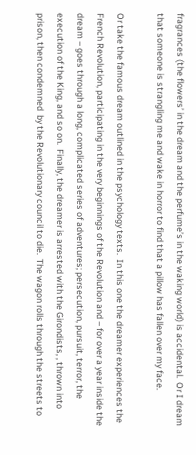fragrances (the flowers’ in the dream and the perfume’s in the waking world) is accidental.  Or I dream that someone is strangling me and wake in horror to find that a pillow has fallen over my face.

Or take the famous dream outlined in the psychology texts.  In this one the dreamer experiences the French Revolution, participating in the very beginnings of the Revolution and – for over a year inside the dream – goes through a long, complicated series of adventures; persecution, pursuit, terror, the execution of the King, and so on.  Finally, the dreamer is arrested with the Girondists, , thrown into prison, then condemned  by the Revolutionary council to die.  The wagon rolls through the streets to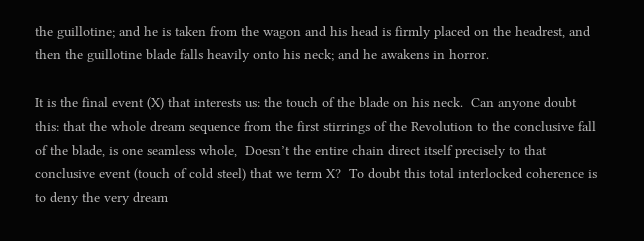the guillotine; and he is taken from the wagon and his head is firmly placed on the headrest, and then the guillotine blade falls heavily onto his neck; and he awakens in horror.

It is the final event (X) that interests us: the touch of the blade on his neck.  Can anyone doubt this: that the whole dream sequence from the first stirrings of the Revolution to the conclusive fall of the blade, is one seamless whole,  Doesn’t the entire chain direct itself precisely to that conclusive event (touch of cold steel) that we term X?  To doubt this total interlocked coherence is to deny the very dream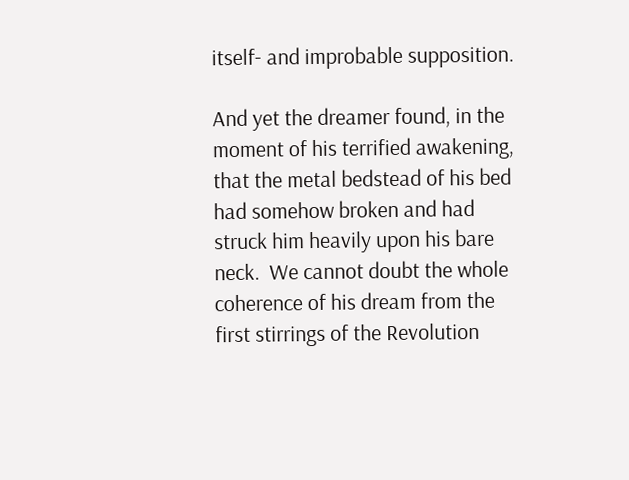itself- and improbable supposition.

And yet the dreamer found, in the moment of his terrified awakening, that the metal bedstead of his bed had somehow broken and had struck him heavily upon his bare neck.  We cannot doubt the whole coherence of his dream from the first stirrings of the Revolution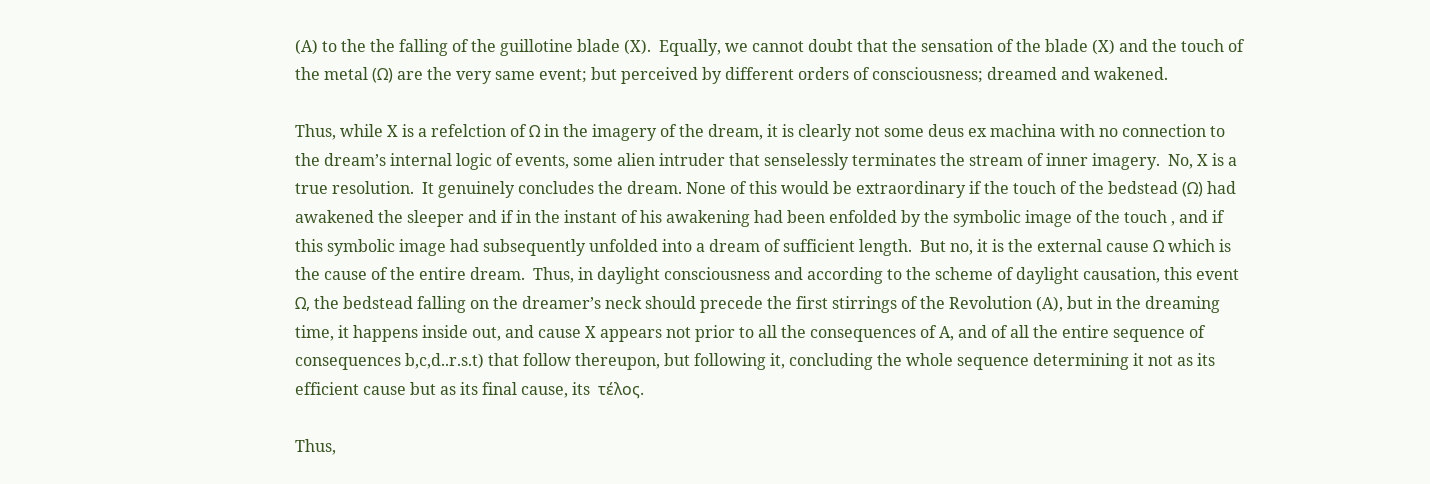(A) to the the falling of the guillotine blade (X).  Equally, we cannot doubt that the sensation of the blade (X) and the touch of the metal (Ω) are the very same event; but perceived by different orders of consciousness; dreamed and wakened.

Thus, while X is a refelction of Ω in the imagery of the dream, it is clearly not some deus ex machina with no connection to the dream’s internal logic of events, some alien intruder that senselessly terminates the stream of inner imagery.  No, X is a true resolution.  It genuinely concludes the dream. None of this would be extraordinary if the touch of the bedstead (Ω) had awakened the sleeper and if in the instant of his awakening had been enfolded by the symbolic image of the touch , and if this symbolic image had subsequently unfolded into a dream of sufficient length.  But no, it is the external cause Ω which is the cause of the entire dream.  Thus, in daylight consciousness and according to the scheme of daylight causation, this event Ω, the bedstead falling on the dreamer’s neck should precede the first stirrings of the Revolution (A), but in the dreaming time, it happens inside out, and cause X appears not prior to all the consequences of A, and of all the entire sequence of consequences b,c,d..r.s.t) that follow thereupon, but following it, concluding the whole sequence determining it not as its efficient cause but as its final cause, its  τέλος.

Thus,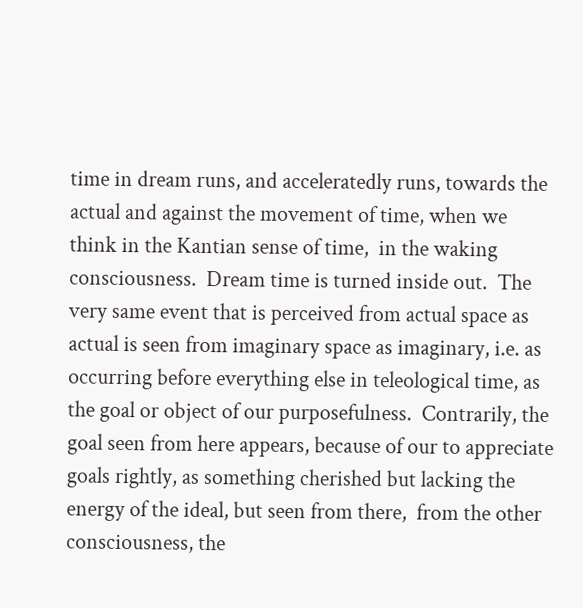time in dream runs, and acceleratedly runs, towards the actual and against the movement of time, when we think in the Kantian sense of time,  in the waking consciousness.  Dream time is turned inside out.  The very same event that is perceived from actual space as actual is seen from imaginary space as imaginary, i.e. as occurring before everything else in teleological time, as the goal or object of our purposefulness.  Contrarily, the goal seen from here appears, because of our to appreciate goals rightly, as something cherished but lacking the energy of the ideal, but seen from there,  from the other consciousness, the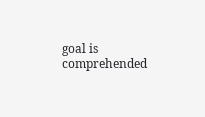goal is comprehended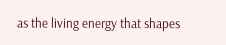as the living energy that shapes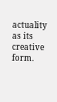actuality as its creative form.